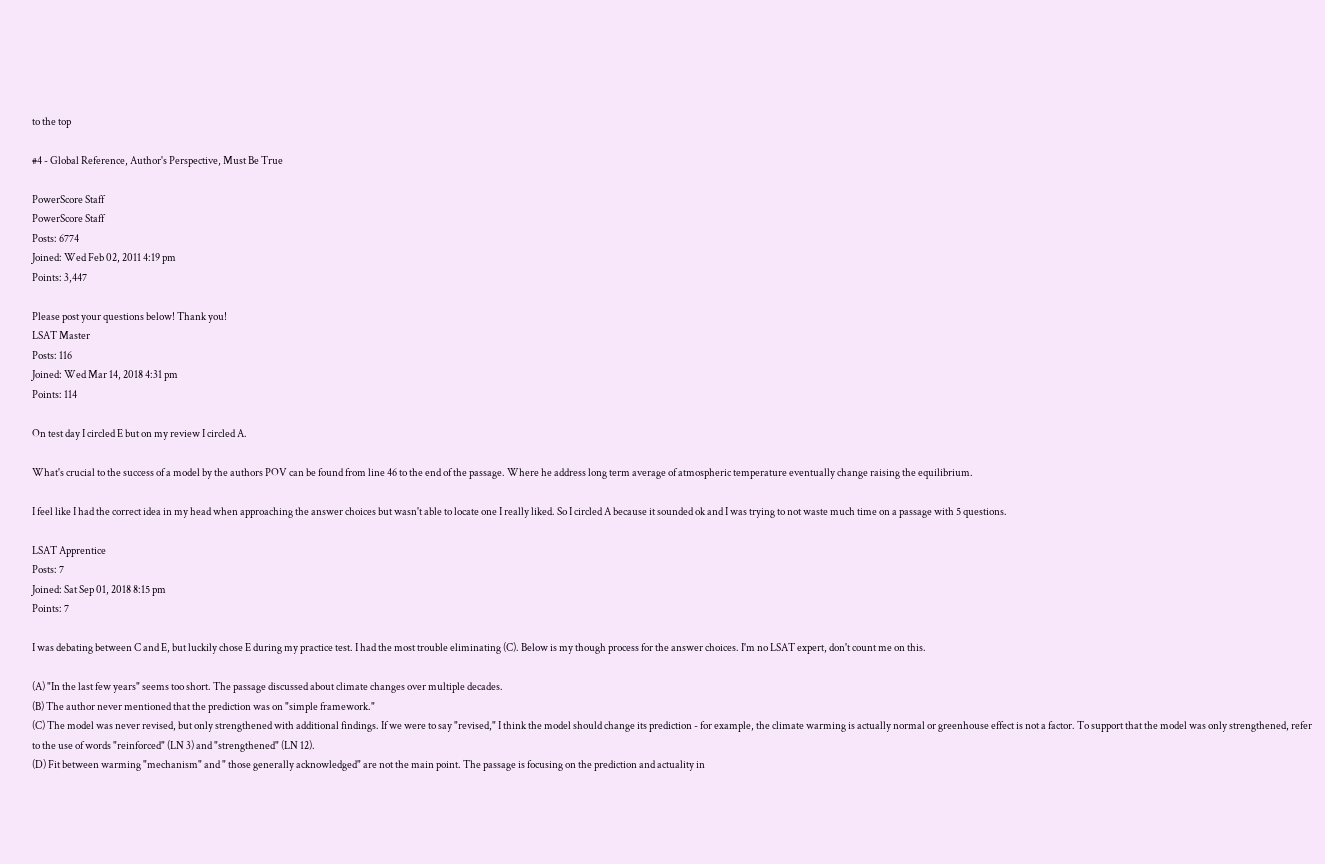to the top

#4 - Global Reference, Author's Perspective, Must Be True

PowerScore Staff
PowerScore Staff
Posts: 6774
Joined: Wed Feb 02, 2011 4:19 pm
Points: 3,447

Please post your questions below! Thank you!
LSAT Master
Posts: 116
Joined: Wed Mar 14, 2018 4:31 pm
Points: 114

On test day I circled E but on my review I circled A.

What's crucial to the success of a model by the authors POV can be found from line 46 to the end of the passage. Where he address long term average of atmospheric temperature eventually change raising the equilibrium.

I feel like I had the correct idea in my head when approaching the answer choices but wasn't able to locate one I really liked. So I circled A because it sounded ok and I was trying to not waste much time on a passage with 5 questions.

LSAT Apprentice
Posts: 7
Joined: Sat Sep 01, 2018 8:15 pm
Points: 7

I was debating between C and E, but luckily chose E during my practice test. I had the most trouble eliminating (C). Below is my though process for the answer choices. I'm no LSAT expert, don't count me on this.

(A) "In the last few years" seems too short. The passage discussed about climate changes over multiple decades.
(B) The author never mentioned that the prediction was on "simple framework."
(C) The model was never revised, but only strengthened with additional findings. If we were to say "revised," I think the model should change its prediction - for example, the climate warming is actually normal or greenhouse effect is not a factor. To support that the model was only strengthened, refer to the use of words "reinforced" (LN 3) and "strengthened" (LN 12).
(D) Fit between warming "mechanism" and " those generally acknowledged" are not the main point. The passage is focusing on the prediction and actuality in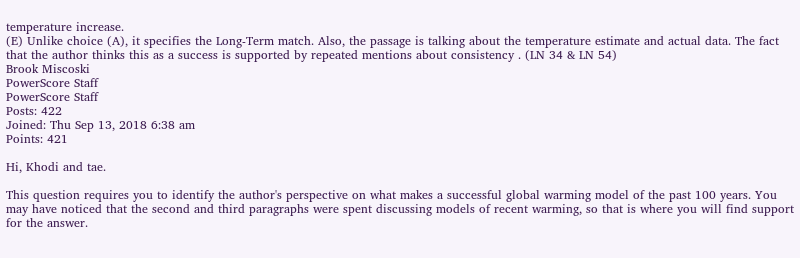temperature increase.
(E) Unlike choice (A), it specifies the Long-Term match. Also, the passage is talking about the temperature estimate and actual data. The fact that the author thinks this as a success is supported by repeated mentions about consistency . (LN 34 & LN 54)
Brook Miscoski
PowerScore Staff
PowerScore Staff
Posts: 422
Joined: Thu Sep 13, 2018 6:38 am
Points: 421

Hi, Khodi and tae.

This question requires you to identify the author's perspective on what makes a successful global warming model of the past 100 years. You may have noticed that the second and third paragraphs were spent discussing models of recent warming, so that is where you will find support for the answer.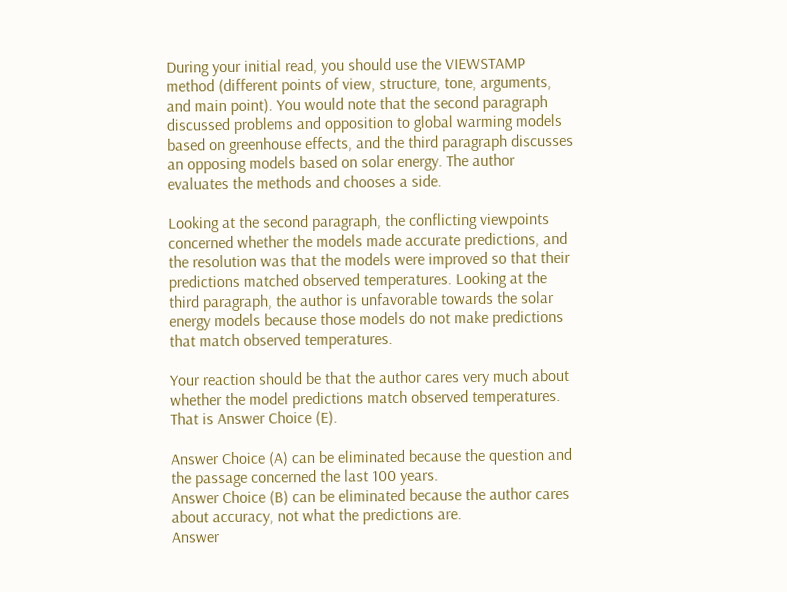During your initial read, you should use the VIEWSTAMP method (different points of view, structure, tone, arguments, and main point). You would note that the second paragraph discussed problems and opposition to global warming models based on greenhouse effects, and the third paragraph discusses an opposing models based on solar energy. The author evaluates the methods and chooses a side.

Looking at the second paragraph, the conflicting viewpoints concerned whether the models made accurate predictions, and the resolution was that the models were improved so that their predictions matched observed temperatures. Looking at the third paragraph, the author is unfavorable towards the solar energy models because those models do not make predictions that match observed temperatures.

Your reaction should be that the author cares very much about whether the model predictions match observed temperatures. That is Answer Choice (E).

Answer Choice (A) can be eliminated because the question and the passage concerned the last 100 years.
Answer Choice (B) can be eliminated because the author cares about accuracy, not what the predictions are.
Answer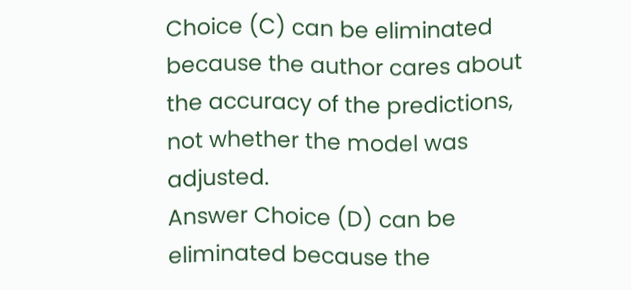Choice (C) can be eliminated because the author cares about the accuracy of the predictions, not whether the model was adjusted.
Answer Choice (D) can be eliminated because the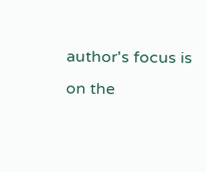author's focus is on the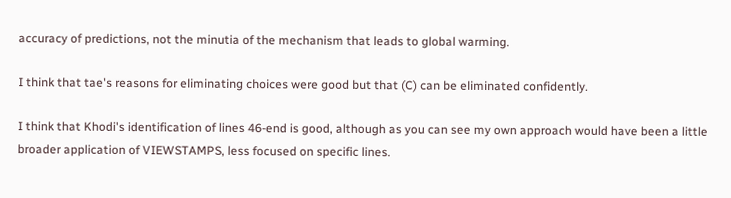accuracy of predictions, not the minutia of the mechanism that leads to global warming.

I think that tae's reasons for eliminating choices were good but that (C) can be eliminated confidently.

I think that Khodi's identification of lines 46-end is good, although as you can see my own approach would have been a little broader application of VIEWSTAMPS, less focused on specific lines.